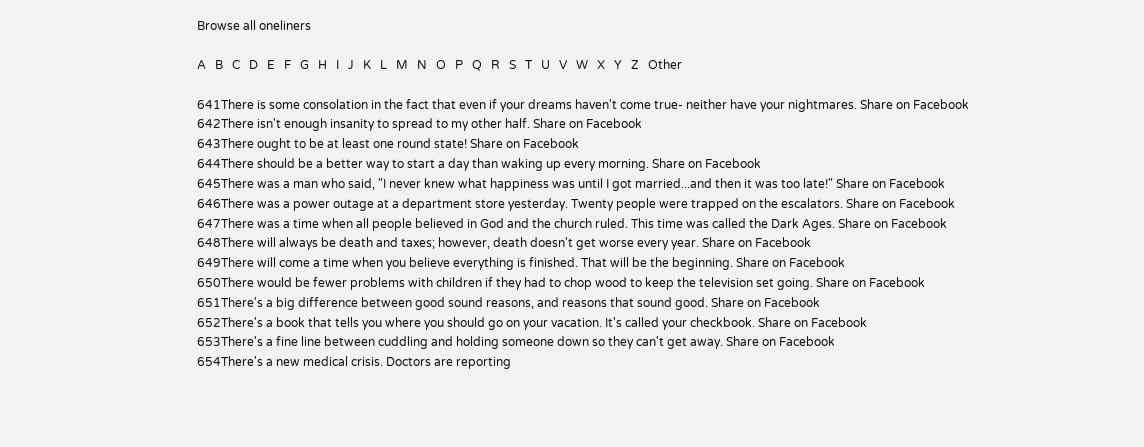Browse all oneliners

A   B   C   D   E   F   G   H   I   J   K   L   M   N   O   P   Q   R   S   T   U   V   W   X   Y   Z   Other

641There is some consolation in the fact that even if your dreams haven't come true- neither have your nightmares. Share on Facebook
642There isn't enough insanity to spread to my other half. Share on Facebook
643There ought to be at least one round state! Share on Facebook
644There should be a better way to start a day than waking up every morning. Share on Facebook
645There was a man who said, "I never knew what happiness was until I got married...and then it was too late!" Share on Facebook
646There was a power outage at a department store yesterday. Twenty people were trapped on the escalators. Share on Facebook
647There was a time when all people believed in God and the church ruled. This time was called the Dark Ages. Share on Facebook
648There will always be death and taxes; however, death doesn't get worse every year. Share on Facebook
649There will come a time when you believe everything is finished. That will be the beginning. Share on Facebook
650There would be fewer problems with children if they had to chop wood to keep the television set going. Share on Facebook
651There's a big difference between good sound reasons, and reasons that sound good. Share on Facebook
652There's a book that tells you where you should go on your vacation. It's called your checkbook. Share on Facebook
653There's a fine line between cuddling and holding someone down so they can't get away. Share on Facebook
654There's a new medical crisis. Doctors are reporting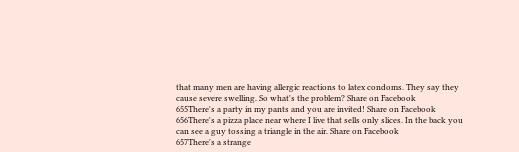that many men are having allergic reactions to latex condoms. They say they cause severe swelling. So what's the problem? Share on Facebook
655There's a party in my pants and you are invited! Share on Facebook
656There's a pizza place near where I live that sells only slices. In the back you can see a guy tossing a triangle in the air. Share on Facebook
657There's a strange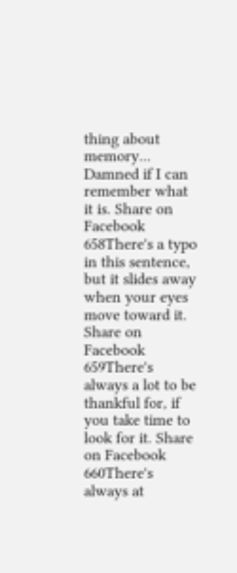thing about memory... Damned if I can remember what it is. Share on Facebook
658There's a typo in this sentence, but it slides away when your eyes move toward it. Share on Facebook
659There's always a lot to be thankful for, if you take time to look for it. Share on Facebook
660There's always at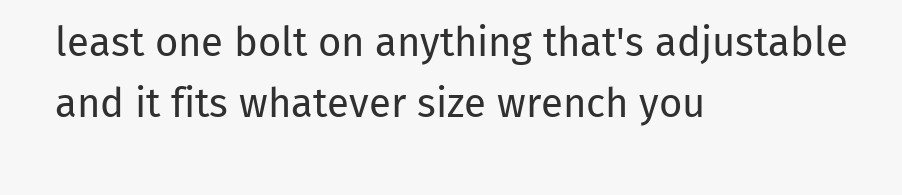least one bolt on anything that's adjustable and it fits whatever size wrench you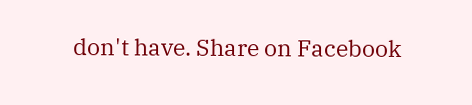don't have. Share on Facebook